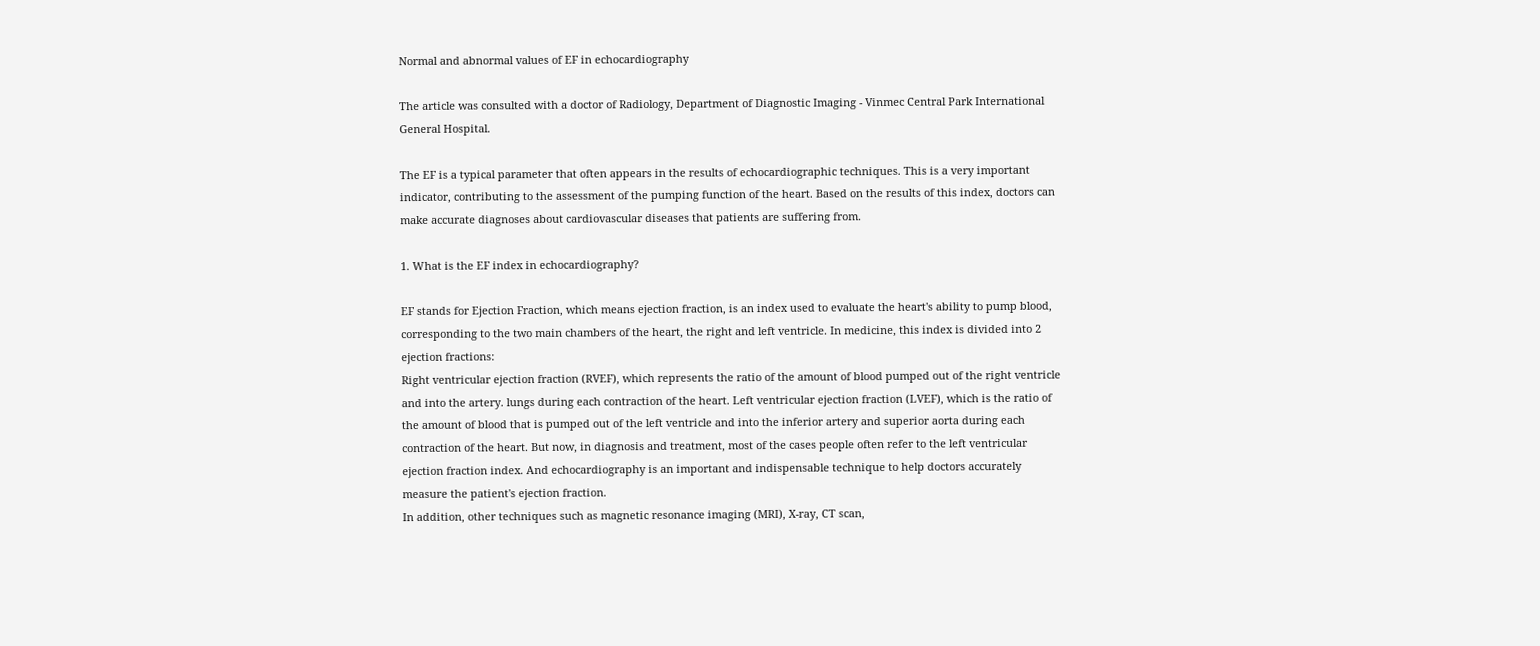Normal and abnormal values of EF in echocardiography

The article was consulted with a doctor of Radiology, Department of Diagnostic Imaging - Vinmec Central Park International General Hospital.

The EF is a typical parameter that often appears in the results of echocardiographic techniques. This is a very important indicator, contributing to the assessment of the pumping function of the heart. Based on the results of this index, doctors can make accurate diagnoses about cardiovascular diseases that patients are suffering from.

1. What is the EF index in echocardiography?

EF stands for Ejection Fraction, which means ejection fraction, is an index used to evaluate the heart's ability to pump blood, corresponding to the two main chambers of the heart, the right and left ventricle. In medicine, this index is divided into 2 ejection fractions:
Right ventricular ejection fraction (RVEF), which represents the ratio of the amount of blood pumped out of the right ventricle and into the artery. lungs during each contraction of the heart. Left ventricular ejection fraction (LVEF), which is the ratio of the amount of blood that is pumped out of the left ventricle and into the inferior artery and superior aorta during each contraction of the heart. But now, in diagnosis and treatment, most of the cases people often refer to the left ventricular ejection fraction index. And echocardiography is an important and indispensable technique to help doctors accurately measure the patient's ejection fraction.
In addition, other techniques such as magnetic resonance imaging (MRI), X-ray, CT scan,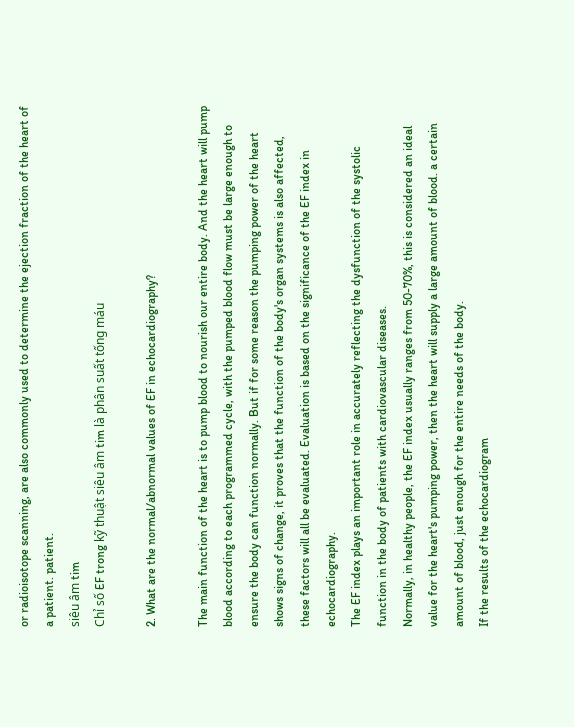or radioisotope scanning, are also commonly used to determine the ejection fraction of the heart of a patient. patient.
siêu âm tim
Chỉ số EF trong kỹ thuật siêu âm tim là phân suất tống máu

2. What are the normal/abnormal values of EF in echocardiography?

The main function of the heart is to pump blood to nourish our entire body. And the heart will pump blood according to each programmed cycle, with the pumped blood flow must be large enough to ensure the body can function normally. But if for some reason the pumping power of the heart shows signs of change, it proves that the function of the body's organ systems is also affected, these factors will all be evaluated. Evaluation is based on the significance of the EF index in echocardiography.
The EF index plays an important role in accurately reflecting the dysfunction of the systolic function in the body of patients with cardiovascular diseases.
Normally, in healthy people, the EF index usually ranges from 50-70%, this is considered an ideal value for the heart's pumping power, then the heart will supply a large amount of blood. a certain amount of blood, just enough for the entire needs of the body.
If the results of the echocardiogram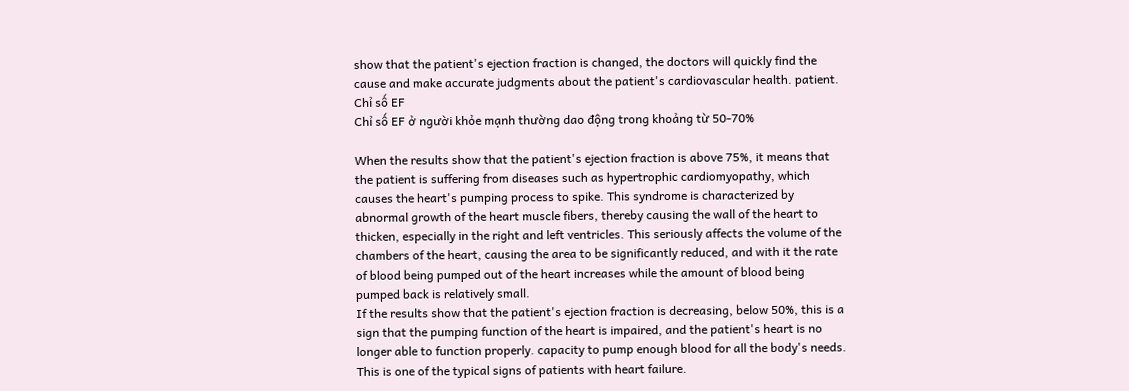show that the patient's ejection fraction is changed, the doctors will quickly find the cause and make accurate judgments about the patient's cardiovascular health. patient.
Chỉ số EF
Chỉ số EF ở người khỏe mạnh thường dao động trong khoảng từ 50-70%

When the results show that the patient's ejection fraction is above 75%, it means that the patient is suffering from diseases such as hypertrophic cardiomyopathy, which causes the heart's pumping process to spike. This syndrome is characterized by abnormal growth of the heart muscle fibers, thereby causing the wall of the heart to thicken, especially in the right and left ventricles. This seriously affects the volume of the chambers of the heart, causing the area to be significantly reduced, and with it the rate of blood being pumped out of the heart increases while the amount of blood being pumped back is relatively small.
If the results show that the patient's ejection fraction is decreasing, below 50%, this is a sign that the pumping function of the heart is impaired, and the patient's heart is no longer able to function properly. capacity to pump enough blood for all the body's needs. This is one of the typical signs of patients with heart failure.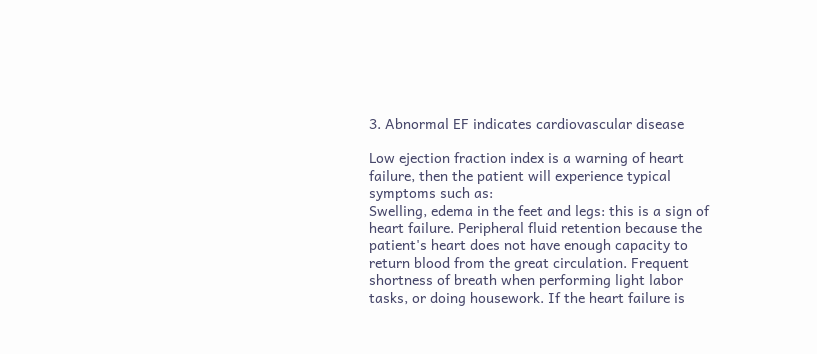3. Abnormal EF indicates cardiovascular disease

Low ejection fraction index is a warning of heart failure, then the patient will experience typical symptoms such as:
Swelling, edema in the feet and legs: this is a sign of heart failure. Peripheral fluid retention because the patient's heart does not have enough capacity to return blood from the great circulation. Frequent shortness of breath when performing light labor tasks, or doing housework. If the heart failure is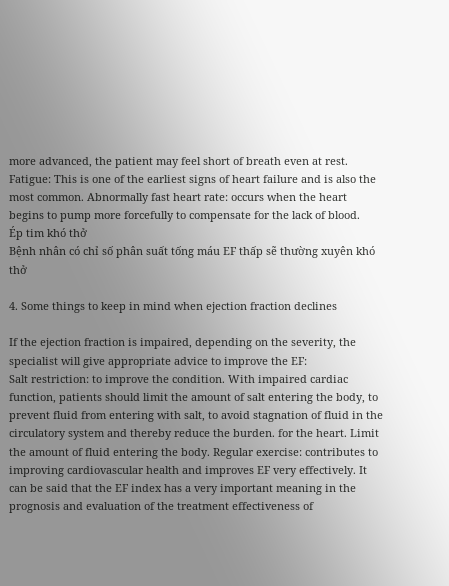more advanced, the patient may feel short of breath even at rest. Fatigue: This is one of the earliest signs of heart failure and is also the most common. Abnormally fast heart rate: occurs when the heart begins to pump more forcefully to compensate for the lack of blood.
Ép tim khó thở
Bệnh nhân có chỉ số phân suất tống máu EF thấp sẽ thường xuyên khó thở

4. Some things to keep in mind when ejection fraction declines

If the ejection fraction is impaired, depending on the severity, the specialist will give appropriate advice to improve the EF:
Salt restriction: to improve the condition. With impaired cardiac function, patients should limit the amount of salt entering the body, to prevent fluid from entering with salt, to avoid stagnation of fluid in the circulatory system and thereby reduce the burden. for the heart. Limit the amount of fluid entering the body. Regular exercise: contributes to improving cardiovascular health and improves EF very effectively. It can be said that the EF index has a very important meaning in the prognosis and evaluation of the treatment effectiveness of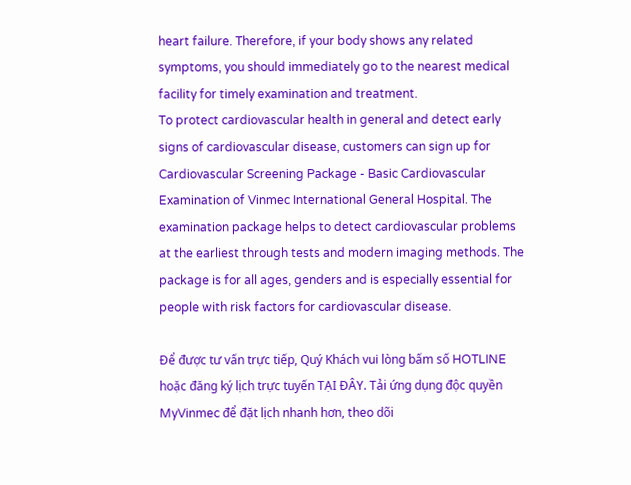heart failure. Therefore, if your body shows any related symptoms, you should immediately go to the nearest medical facility for timely examination and treatment.
To protect cardiovascular health in general and detect early signs of cardiovascular disease, customers can sign up for Cardiovascular Screening Package - Basic Cardiovascular Examination of Vinmec International General Hospital. The examination package helps to detect cardiovascular problems at the earliest through tests and modern imaging methods. The package is for all ages, genders and is especially essential for people with risk factors for cardiovascular disease.

Để được tư vấn trực tiếp, Quý Khách vui lòng bấm số HOTLINE hoặc đăng ký lịch trực tuyến TẠI ĐÂY. Tải ứng dụng độc quyền MyVinmec để đặt lịch nhanh hơn, theo dõi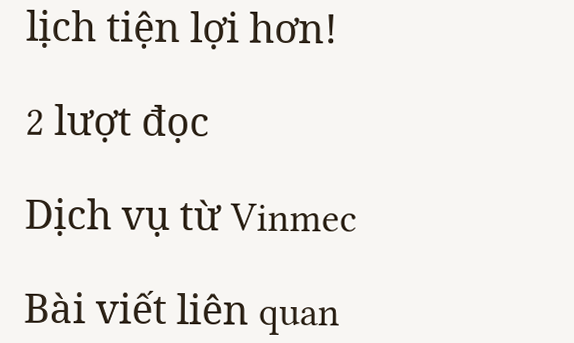lịch tiện lợi hơn!

2 lượt đọc

Dịch vụ từ Vinmec

Bài viết liên quan